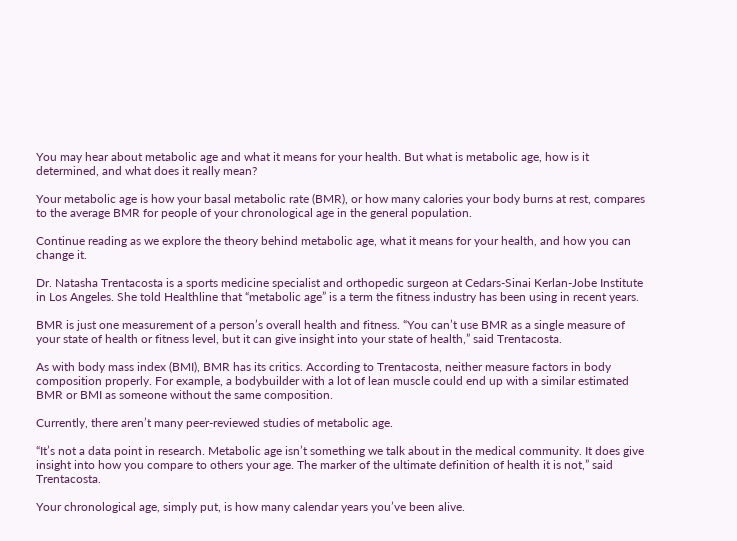You may hear about metabolic age and what it means for your health. But what is metabolic age, how is it determined, and what does it really mean?

Your metabolic age is how your basal metabolic rate (BMR), or how many calories your body burns at rest, compares to the average BMR for people of your chronological age in the general population.

Continue reading as we explore the theory behind metabolic age, what it means for your health, and how you can change it.

Dr. Natasha Trentacosta is a sports medicine specialist and orthopedic surgeon at Cedars-Sinai Kerlan-Jobe Institute in Los Angeles. She told Healthline that “metabolic age” is a term the fitness industry has been using in recent years.

BMR is just one measurement of a person’s overall health and fitness. “You can’t use BMR as a single measure of your state of health or fitness level, but it can give insight into your state of health,” said Trentacosta.

As with body mass index (BMI), BMR has its critics. According to Trentacosta, neither measure factors in body composition properly. For example, a bodybuilder with a lot of lean muscle could end up with a similar estimated BMR or BMI as someone without the same composition.

Currently, there aren’t many peer-reviewed studies of metabolic age.

“It’s not a data point in research. Metabolic age isn’t something we talk about in the medical community. It does give insight into how you compare to others your age. The marker of the ultimate definition of health it is not,” said Trentacosta.

Your chronological age, simply put, is how many calendar years you’ve been alive.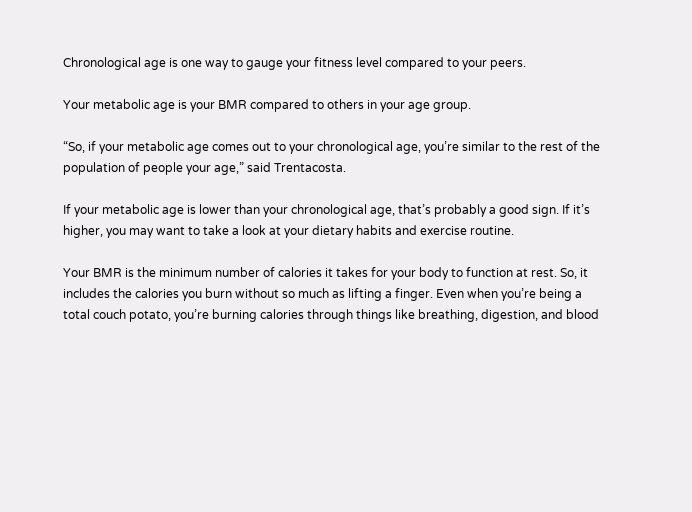Chronological age is one way to gauge your fitness level compared to your peers.

Your metabolic age is your BMR compared to others in your age group.

“So, if your metabolic age comes out to your chronological age, you’re similar to the rest of the population of people your age,” said Trentacosta.

If your metabolic age is lower than your chronological age, that’s probably a good sign. If it’s higher, you may want to take a look at your dietary habits and exercise routine.

Your BMR is the minimum number of calories it takes for your body to function at rest. So, it includes the calories you burn without so much as lifting a finger. Even when you’re being a total couch potato, you’re burning calories through things like breathing, digestion, and blood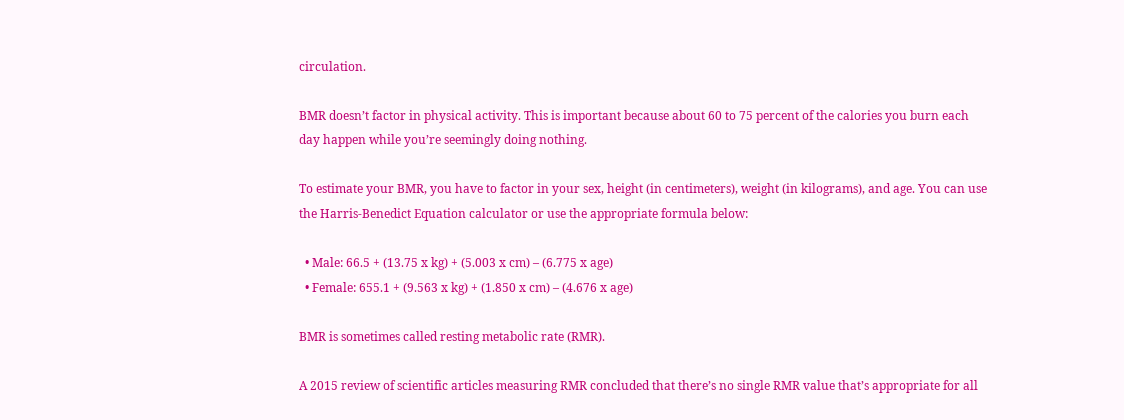circulation.

BMR doesn’t factor in physical activity. This is important because about 60 to 75 percent of the calories you burn each day happen while you’re seemingly doing nothing.

To estimate your BMR, you have to factor in your sex, height (in centimeters), weight (in kilograms), and age. You can use the Harris-Benedict Equation calculator or use the appropriate formula below:

  • Male: 66.5 + (13.75 x kg) + (5.003 x cm) – (6.775 x age)
  • Female: 655.1 + (9.563 x kg) + (1.850 x cm) – (4.676 x age)

BMR is sometimes called resting metabolic rate (RMR).

A 2015 review of scientific articles measuring RMR concluded that there’s no single RMR value that’s appropriate for all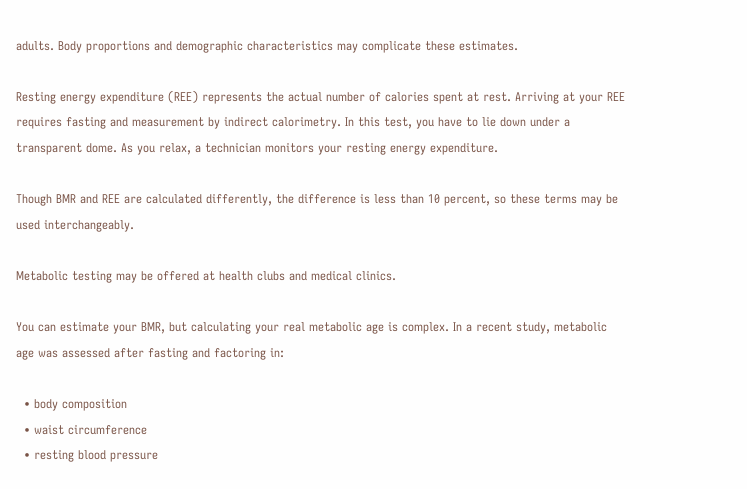adults. Body proportions and demographic characteristics may complicate these estimates.

Resting energy expenditure (REE) represents the actual number of calories spent at rest. Arriving at your REE requires fasting and measurement by indirect calorimetry. In this test, you have to lie down under a transparent dome. As you relax, a technician monitors your resting energy expenditure.

Though BMR and REE are calculated differently, the difference is less than 10 percent, so these terms may be used interchangeably.

Metabolic testing may be offered at health clubs and medical clinics.

You can estimate your BMR, but calculating your real metabolic age is complex. In a recent study, metabolic age was assessed after fasting and factoring in:

  • body composition
  • waist circumference
  • resting blood pressure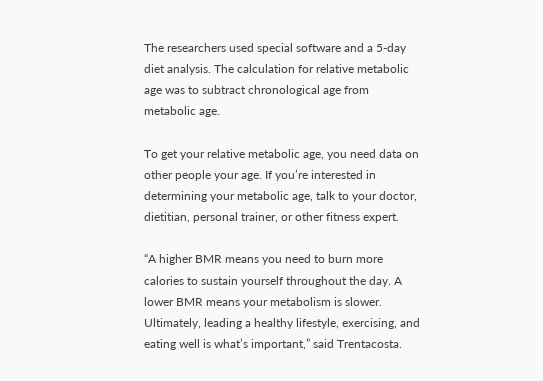The researchers used special software and a 5-day diet analysis. The calculation for relative metabolic age was to subtract chronological age from metabolic age.

To get your relative metabolic age, you need data on other people your age. If you’re interested in determining your metabolic age, talk to your doctor, dietitian, personal trainer, or other fitness expert.

“A higher BMR means you need to burn more calories to sustain yourself throughout the day. A lower BMR means your metabolism is slower. Ultimately, leading a healthy lifestyle, exercising, and eating well is what’s important,” said Trentacosta.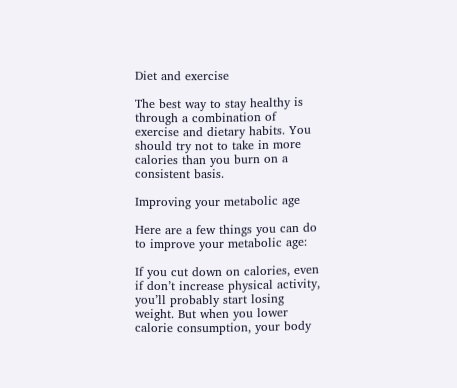Diet and exercise

The best way to stay healthy is through a combination of exercise and dietary habits. You should try not to take in more calories than you burn on a consistent basis.

Improving your metabolic age

Here are a few things you can do to improve your metabolic age:

If you cut down on calories, even if don’t increase physical activity, you’ll probably start losing weight. But when you lower calorie consumption, your body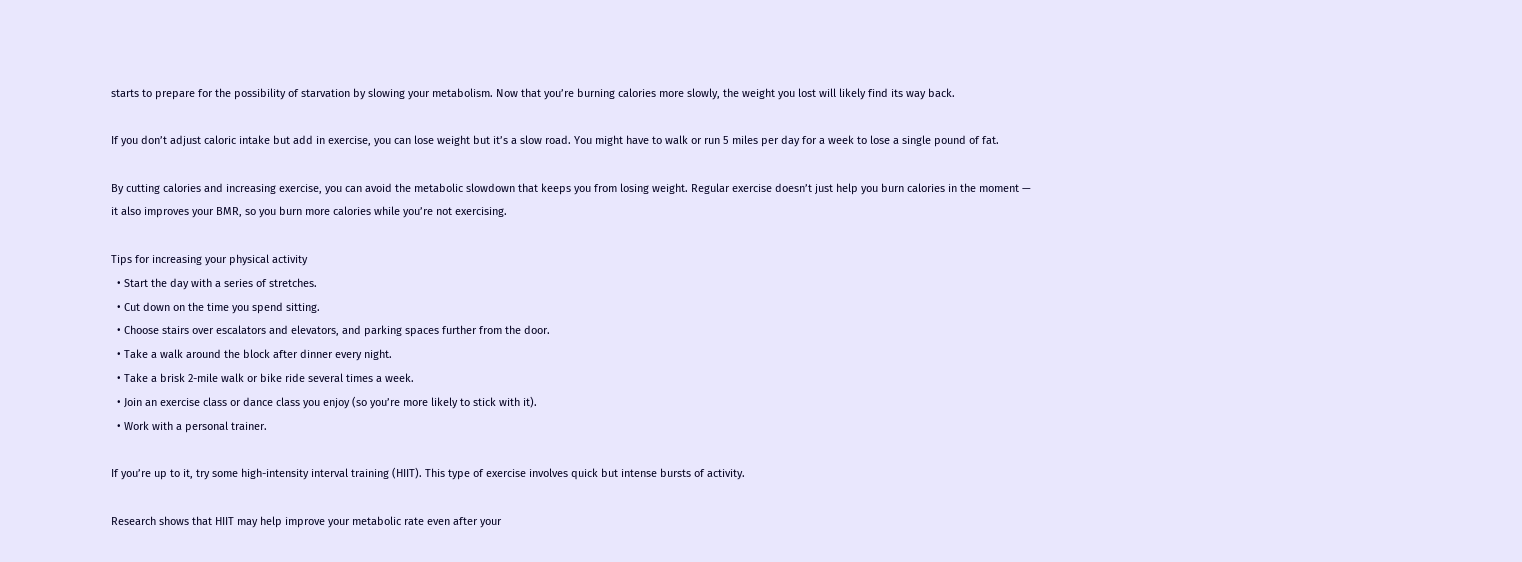starts to prepare for the possibility of starvation by slowing your metabolism. Now that you’re burning calories more slowly, the weight you lost will likely find its way back.

If you don’t adjust caloric intake but add in exercise, you can lose weight but it’s a slow road. You might have to walk or run 5 miles per day for a week to lose a single pound of fat.

By cutting calories and increasing exercise, you can avoid the metabolic slowdown that keeps you from losing weight. Regular exercise doesn’t just help you burn calories in the moment — it also improves your BMR, so you burn more calories while you’re not exercising.

Tips for increasing your physical activity
  • Start the day with a series of stretches.
  • Cut down on the time you spend sitting.
  • Choose stairs over escalators and elevators, and parking spaces further from the door.
  • Take a walk around the block after dinner every night.
  • Take a brisk 2-mile walk or bike ride several times a week.
  • Join an exercise class or dance class you enjoy (so you’re more likely to stick with it).
  • Work with a personal trainer.

If you’re up to it, try some high-intensity interval training (HIIT). This type of exercise involves quick but intense bursts of activity.

Research shows that HIIT may help improve your metabolic rate even after your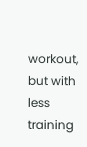workout, but with less training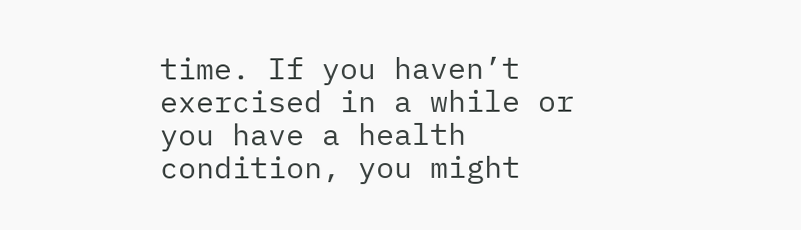time. If you haven’t exercised in a while or you have a health condition, you might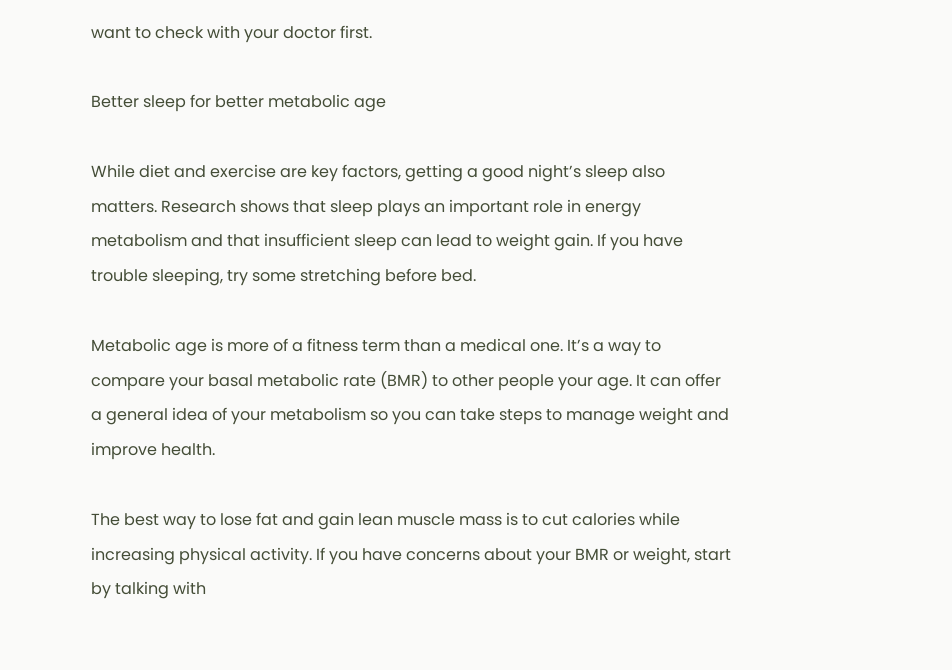want to check with your doctor first.

Better sleep for better metabolic age

While diet and exercise are key factors, getting a good night’s sleep also matters. Research shows that sleep plays an important role in energy metabolism and that insufficient sleep can lead to weight gain. If you have trouble sleeping, try some stretching before bed.

Metabolic age is more of a fitness term than a medical one. It’s a way to compare your basal metabolic rate (BMR) to other people your age. It can offer a general idea of your metabolism so you can take steps to manage weight and improve health.

The best way to lose fat and gain lean muscle mass is to cut calories while increasing physical activity. If you have concerns about your BMR or weight, start by talking with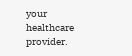your healthcare provider.